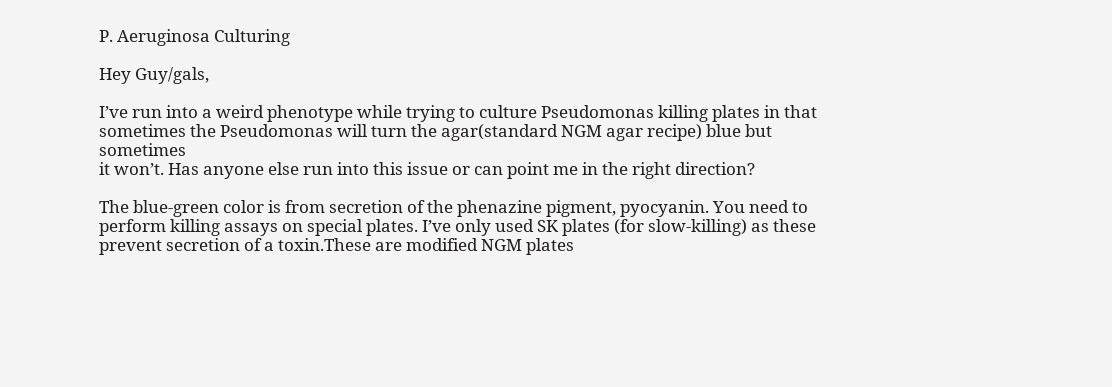P. Aeruginosa Culturing

Hey Guy/gals,

I’ve run into a weird phenotype while trying to culture Pseudomonas killing plates in that sometimes the Pseudomonas will turn the agar(standard NGM agar recipe) blue but sometimes
it won’t. Has anyone else run into this issue or can point me in the right direction?

The blue-green color is from secretion of the phenazine pigment, pyocyanin. You need to perform killing assays on special plates. I’ve only used SK plates (for slow-killing) as these prevent secretion of a toxin.These are modified NGM plates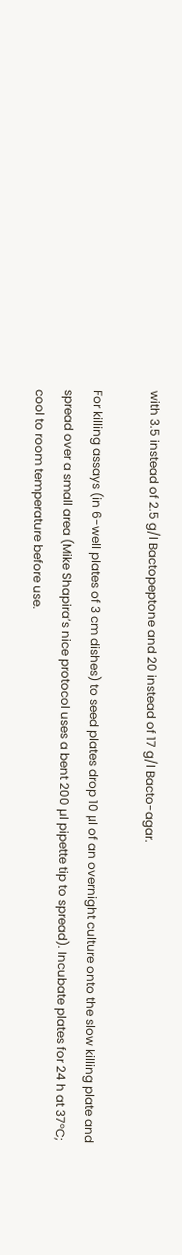with 3.5 instead of 2.5 g/l Bactopeptone and 20 instead of 17 g/l Bacto-agar.

For killing assays (in 6-well plates of 3 cm dishes) to seed plates drop 10 μl of an overnight culture onto the slow killing plate and spread over a small area (Mike Shapira’s nice protocol uses a bent 200 µl pipette tip to spread). Incubate plates for 24 h at 37°C; cool to room temperature before use.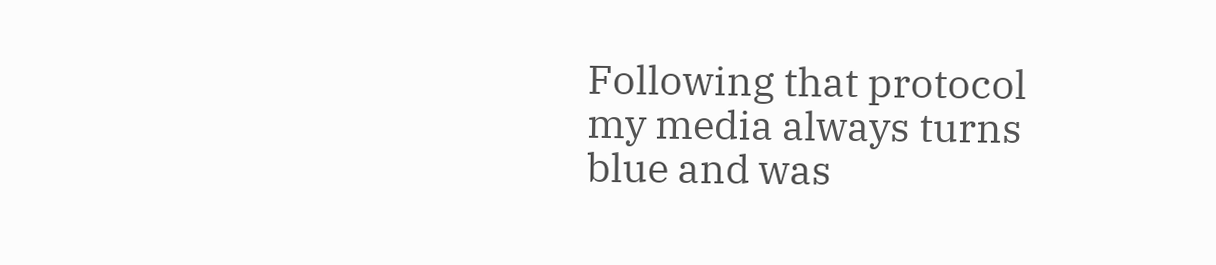Following that protocol my media always turns blue and was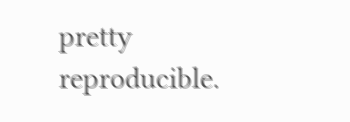pretty reproducible.